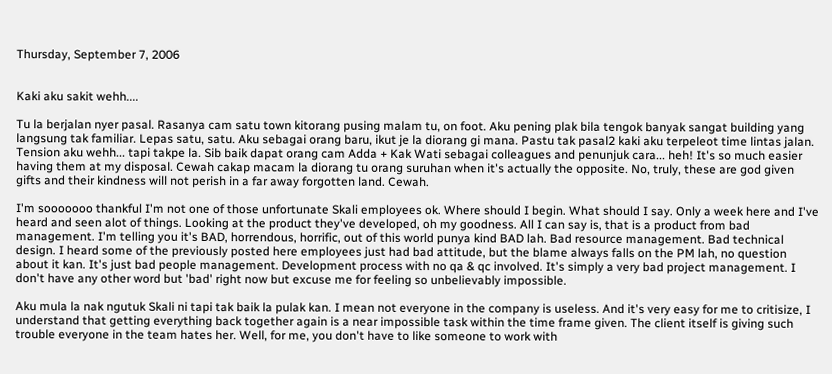Thursday, September 7, 2006


Kaki aku sakit wehh....

Tu la berjalan nyer pasal. Rasanya cam satu town kitorang pusing malam tu, on foot. Aku pening plak bila tengok banyak sangat building yang langsung tak familiar. Lepas satu, satu. Aku sebagai orang baru, ikut je la diorang gi mana. Pastu tak pasal2 kaki aku terpeleot time lintas jalan. Tension aku wehh... tapi takpe la. Sib baik dapat orang cam Adda + Kak Wati sebagai colleagues and penunjuk cara... heh! It's so much easier having them at my disposal. Cewah cakap macam la diorang tu orang suruhan when it's actually the opposite. No, truly, these are god given gifts and their kindness will not perish in a far away forgotten land. Cewah.

I'm sooooooo thankful I'm not one of those unfortunate Skali employees ok. Where should I begin. What should I say. Only a week here and I've heard and seen alot of things. Looking at the product they've developed, oh my goodness. All I can say is, that is a product from bad management. I'm telling you it's BAD, horrendous, horrific, out of this world punya kind BAD lah. Bad resource management. Bad technical design. I heard some of the previously posted here employees just had bad attitude, but the blame always falls on the PM lah, no question about it kan. It's just bad people management. Development process with no qa & qc involved. It's simply a very bad project management. I don't have any other word but 'bad' right now but excuse me for feeling so unbelievably impossible.

Aku mula la nak ngutuk Skali ni tapi tak baik la pulak kan. I mean not everyone in the company is useless. And it's very easy for me to critisize, I understand that getting everything back together again is a near impossible task within the time frame given. The client itself is giving such trouble everyone in the team hates her. Well, for me, you don't have to like someone to work with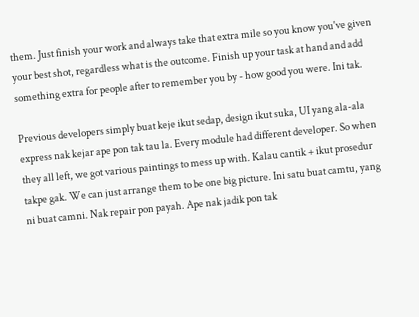them. Just finish your work and always take that extra mile so you know you've given your best shot, regardless what is the outcome. Finish up your task at hand and add something extra for people after to remember you by - how good you were. Ini tak.

Previous developers simply buat keje ikut sedap, design ikut suka, UI yang ala-ala express nak kejar ape pon tak tau la. Every module had different developer. So when they all left, we got various paintings to mess up with. Kalau cantik + ikut prosedur takpe gak. We can just arrange them to be one big picture. Ini satu buat camtu, yang ni buat camni. Nak repair pon payah. Ape nak jadik pon tak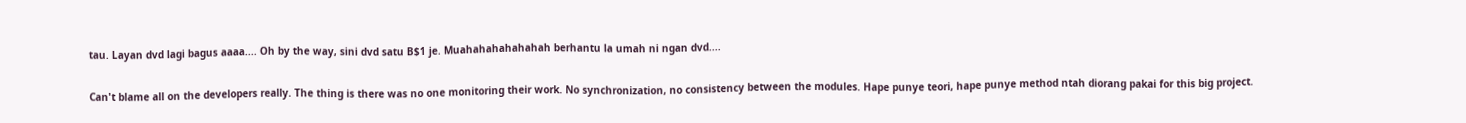tau. Layan dvd lagi bagus aaaa.... Oh by the way, sini dvd satu B$1 je. Muahahahahahahah berhantu la umah ni ngan dvd....

Can't blame all on the developers really. The thing is there was no one monitoring their work. No synchronization, no consistency between the modules. Hape punye teori, hape punye method ntah diorang pakai for this big project.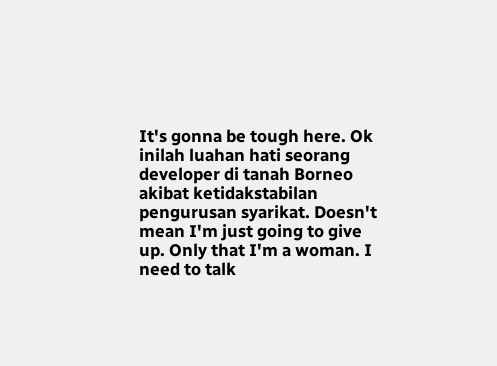It's gonna be tough here. Ok inilah luahan hati seorang developer di tanah Borneo akibat ketidakstabilan pengurusan syarikat. Doesn't mean I'm just going to give up. Only that I'm a woman. I need to talk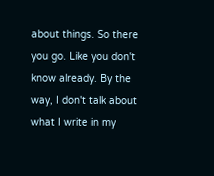about things. So there you go. Like you don't know already. By the way, I don't talk about what I write in my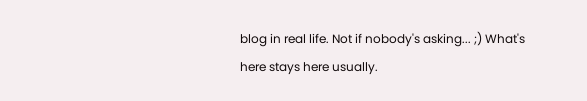blog in real life. Not if nobody's asking... ;) What's here stays here usually.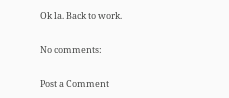Ok la. Back to work.

No comments:

Post a Comment